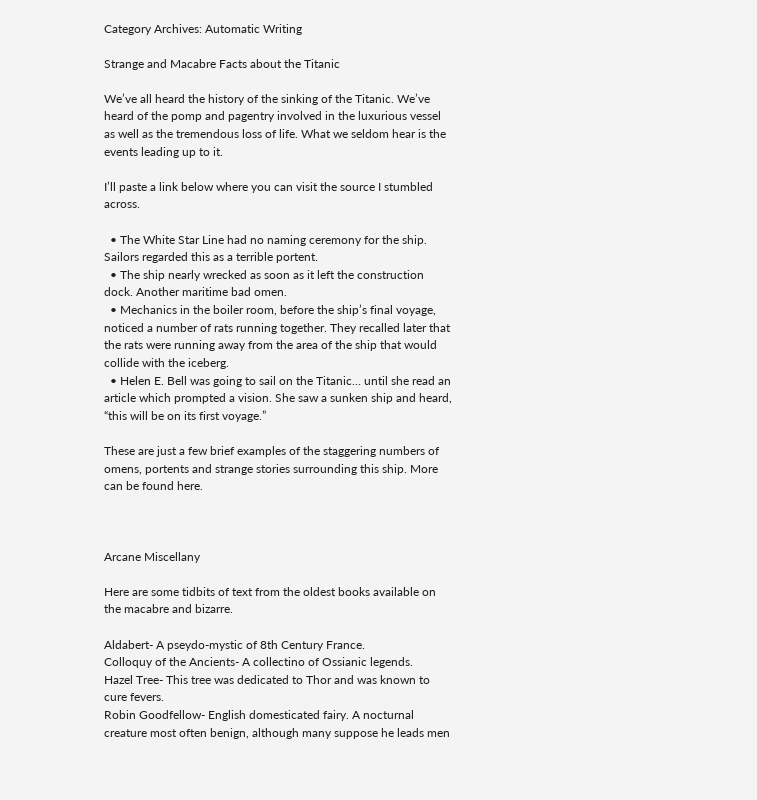Category Archives: Automatic Writing

Strange and Macabre Facts about the Titanic

We’ve all heard the history of the sinking of the Titanic. We’ve heard of the pomp and pagentry involved in the luxurious vessel as well as the tremendous loss of life. What we seldom hear is the events leading up to it.

I’ll paste a link below where you can visit the source I stumbled across.

  • The White Star Line had no naming ceremony for the ship. Sailors regarded this as a terrible portent.
  • The ship nearly wrecked as soon as it left the construction dock. Another maritime bad omen.
  • Mechanics in the boiler room, before the ship’s final voyage, noticed a number of rats running together. They recalled later that the rats were running away from the area of the ship that would collide with the iceberg.
  • Helen E. Bell was going to sail on the Titanic… until she read an article which prompted a vision. She saw a sunken ship and heard, “this will be on its first voyage.”

These are just a few brief examples of the staggering numbers of omens, portents and strange stories surrounding this ship. More can be found here.



Arcane Miscellany

Here are some tidbits of text from the oldest books available on the macabre and bizarre.

Aldabert- A pseydo-mystic of 8th Century France.
Colloquy of the Ancients- A collectino of Ossianic legends.
Hazel Tree- This tree was dedicated to Thor and was known to cure fevers.
Robin Goodfellow- English domesticated fairy. A nocturnal creature most often benign, although many suppose he leads men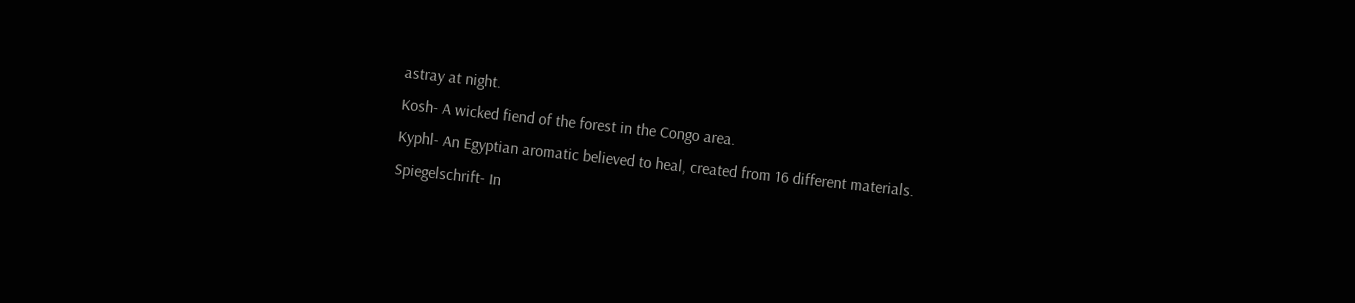astray at night.
Kosh- A wicked fiend of the forest in the Congo area.
Kyphl- An Egyptian aromatic believed to heal, created from 16 different materials.
Spiegelschrift- In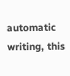automatic writing, this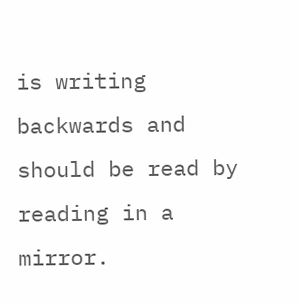is writing backwards and should be read by reading in a mirror.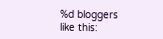%d bloggers like this: